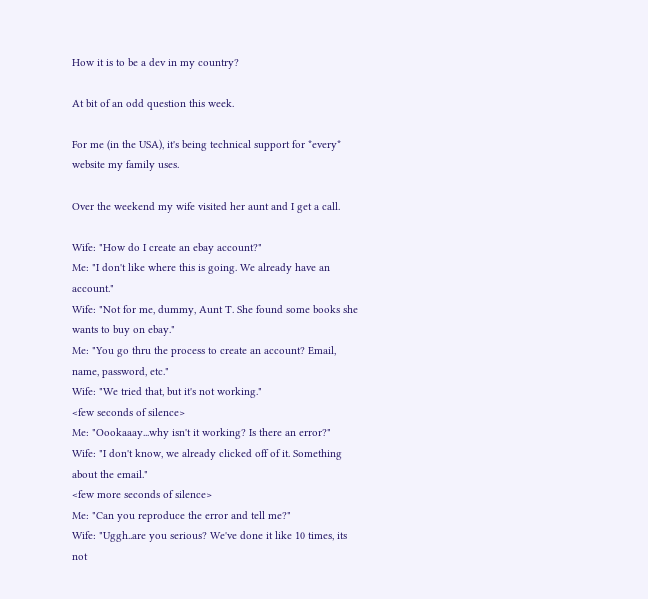How it is to be a dev in my country?

At bit of an odd question this week.

For me (in the USA), it's being technical support for *every* website my family uses.

Over the weekend my wife visited her aunt and I get a call.

Wife: "How do I create an ebay account?"
Me: "I don't like where this is going. We already have an account."
Wife: "Not for me, dummy, Aunt T. She found some books she wants to buy on ebay."
Me: "You go thru the process to create an account? Email, name, password, etc."
Wife: "We tried that, but it's not working."
<few seconds of silence>
Me: "Oookaaay...why isn't it working? Is there an error?"
Wife: "I don't know, we already clicked off of it. Something about the email."
<few more seconds of silence>
Me: "Can you reproduce the error and tell me?"
Wife: "Uggh..are you serious? We've done it like 10 times, its not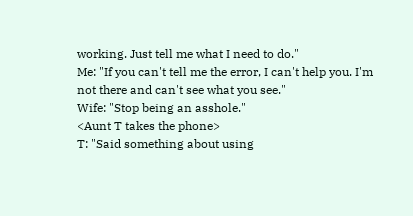working. Just tell me what I need to do."
Me: "If you can't tell me the error, I can't help you. I'm not there and can't see what you see."
Wife: "Stop being an asshole."
<Aunt T takes the phone>
T: "Said something about using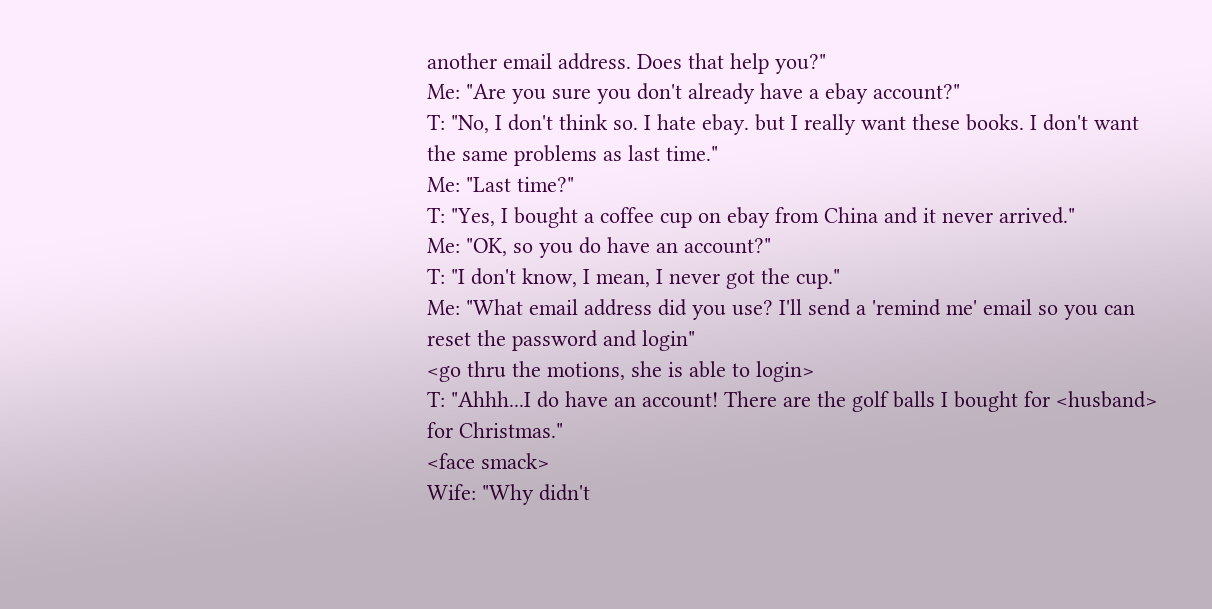another email address. Does that help you?"
Me: "Are you sure you don't already have a ebay account?"
T: "No, I don't think so. I hate ebay. but I really want these books. I don't want the same problems as last time."
Me: "Last time?"
T: "Yes, I bought a coffee cup on ebay from China and it never arrived."
Me: "OK, so you do have an account?"
T: "I don't know, I mean, I never got the cup."
Me: "What email address did you use? I'll send a 'remind me' email so you can reset the password and login"
<go thru the motions, she is able to login>
T: "Ahhh...I do have an account! There are the golf balls I bought for <husband> for Christmas."
<face smack>
Wife: "Why didn't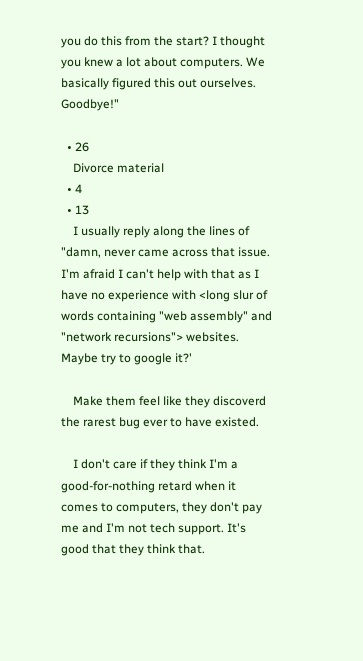you do this from the start? I thought you knew a lot about computers. We basically figured this out ourselves. Goodbye!"

  • 26
    Divorce material
  • 4
  • 13
    I usually reply along the lines of "damn, never came across that issue. I'm afraid I can't help with that as I have no experience with <long slur of words containing "web assembly" and "network recursions"> websites. Maybe try to google it?'

    Make them feel like they discoverd the rarest bug ever to have existed.

    I don't care if they think I'm a good-for-nothing retard when it comes to computers, they don't pay me and I'm not tech support. It's good that they think that.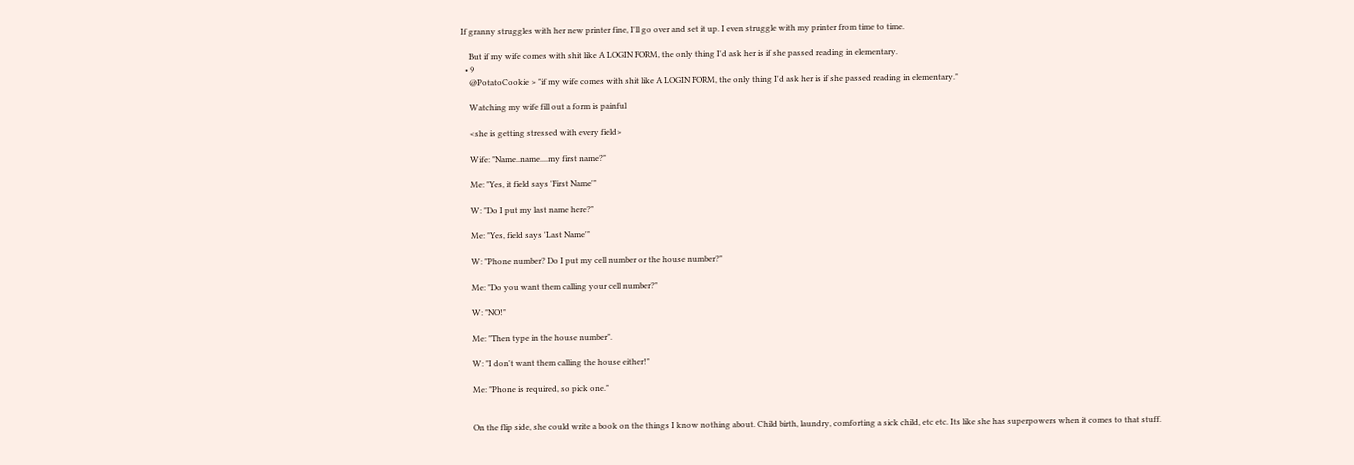If granny struggles with her new printer fine, I'll go over and set it up. I even struggle with my printer from time to time.

    But if my wife comes with shit like A LOGIN FORM, the only thing I'd ask her is if she passed reading in elementary.
  • 9
    @PotatoCookie > "if my wife comes with shit like A LOGIN FORM, the only thing I'd ask her is if she passed reading in elementary."

    Watching my wife fill out a form is painful

    <she is getting stressed with every field>

    Wife: "Name..name....my first name?"

    Me: "Yes, it field says 'First Name'"

    W: "Do I put my last name here?"

    Me: "Yes, field says 'Last Name'"

    W: "Phone number? Do I put my cell number or the house number?"

    Me: "Do you want them calling your cell number?"

    W: "NO!"

    Me: "Then type in the house number".

    W: "I don't want them calling the house either!"

    Me: "Phone is required, so pick one."


    On the flip side, she could write a book on the things I know nothing about. Child birth, laundry, comforting a sick child, etc etc. Its like she has superpowers when it comes to that stuff.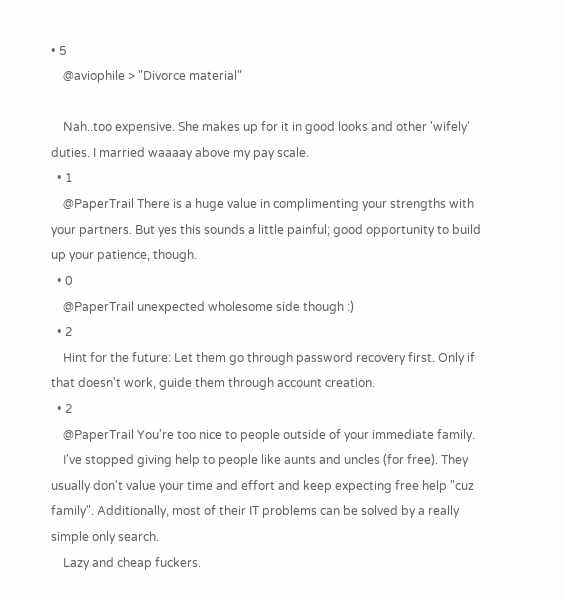• 5
    @aviophile > "Divorce material"

    Nah..too expensive. She makes up for it in good looks and other 'wifely' duties. I married waaaay above my pay scale.
  • 1
    @PaperTrail There is a huge value in complimenting your strengths with your partners. But yes this sounds a little painful; good opportunity to build up your patience, though.
  • 0
    @PaperTrail unexpected wholesome side though :)
  • 2
    Hint for the future: Let them go through password recovery first. Only if that doesn't work, guide them through account creation.
  • 2
    @PaperTrail You're too nice to people outside of your immediate family.
    I've stopped giving help to people like aunts and uncles (for free). They usually don't value your time and effort and keep expecting free help "cuz family". Additionally, most of their IT problems can be solved by a really simple only search.
    Lazy and cheap fuckers.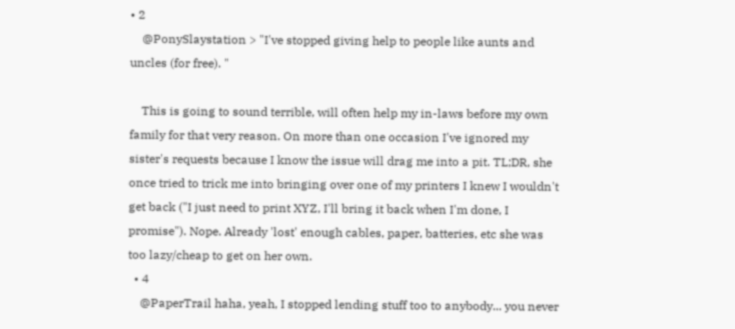• 2
    @PonySlaystation > "I've stopped giving help to people like aunts and uncles (for free). "

    This is going to sound terrible, will often help my in-laws before my own family for that very reason. On more than one occasion I've ignored my sister's requests because I know the issue will drag me into a pit. TL;DR, she once tried to trick me into bringing over one of my printers I knew I wouldn't get back ("I just need to print XYZ, I'll bring it back when I'm done, I promise"). Nope. Already 'lost' enough cables, paper, batteries, etc she was too lazy/cheap to get on her own.
  • 4
    @PaperTrail haha, yeah, I stopped lending stuff too to anybody... you never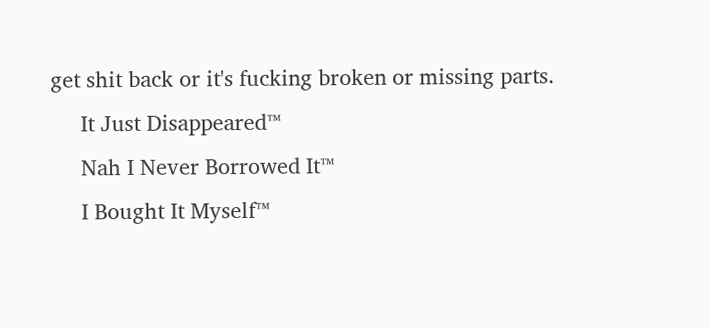get shit back or it's fucking broken or missing parts.
     It Just Disappeared™
     Nah I Never Borrowed It™
     I Bought It Myself™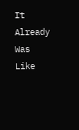It Already Was Like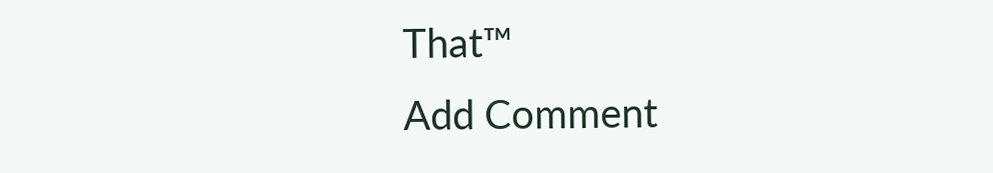That™
Add Comment